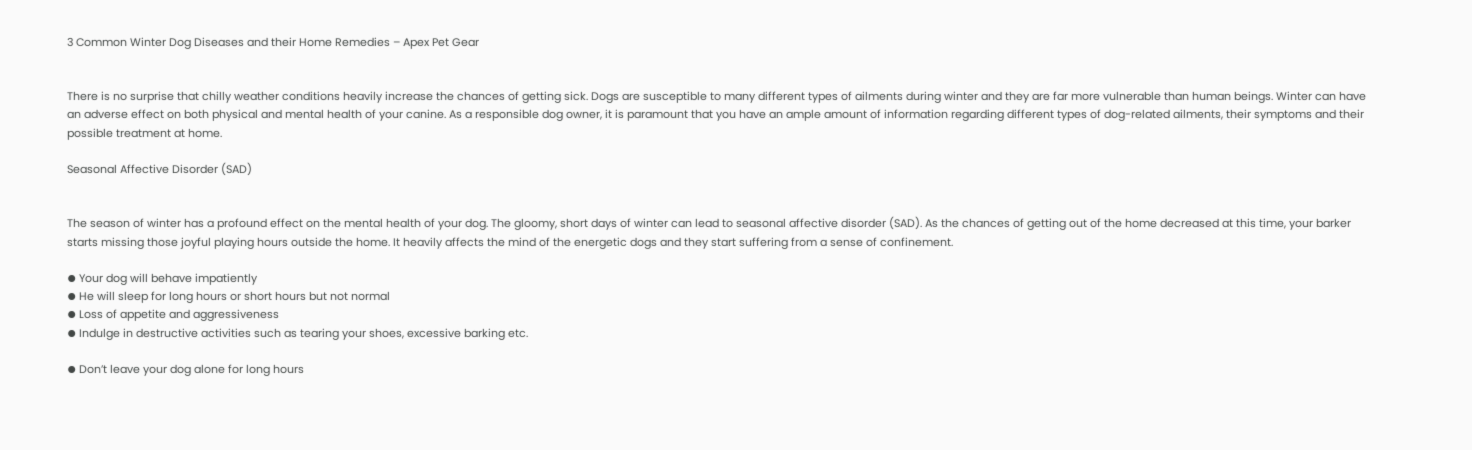3 Common Winter Dog Diseases and their Home Remedies – Apex Pet Gear


There is no surprise that chilly weather conditions heavily increase the chances of getting sick. Dogs are susceptible to many different types of ailments during winter and they are far more vulnerable than human beings. Winter can have an adverse effect on both physical and mental health of your canine. As a responsible dog owner, it is paramount that you have an ample amount of information regarding different types of dog-related ailments, their symptoms and their possible treatment at home.

Seasonal Affective Disorder (SAD)


The season of winter has a profound effect on the mental health of your dog. The gloomy, short days of winter can lead to seasonal affective disorder (SAD). As the chances of getting out of the home decreased at this time, your barker starts missing those joyful playing hours outside the home. It heavily affects the mind of the energetic dogs and they start suffering from a sense of confinement.

⦁ Your dog will behave impatiently
⦁ He will sleep for long hours or short hours but not normal
⦁ Loss of appetite and aggressiveness
⦁ Indulge in destructive activities such as tearing your shoes, excessive barking etc.

⦁ Don’t leave your dog alone for long hours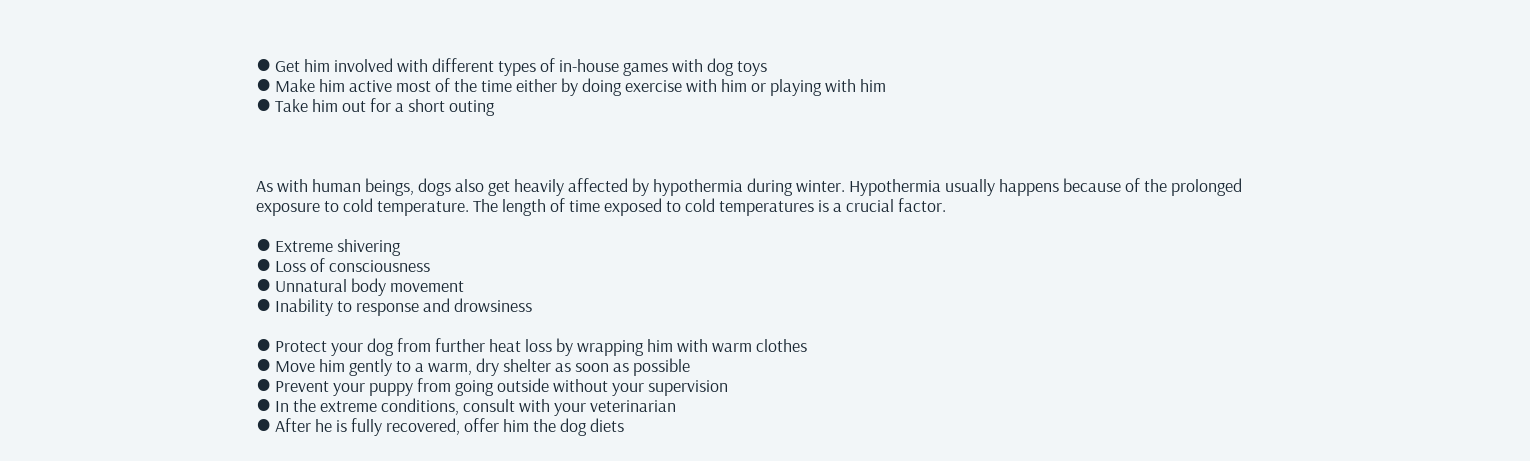⦁ Get him involved with different types of in-house games with dog toys
⦁ Make him active most of the time either by doing exercise with him or playing with him
⦁ Take him out for a short outing



As with human beings, dogs also get heavily affected by hypothermia during winter. Hypothermia usually happens because of the prolonged exposure to cold temperature. The length of time exposed to cold temperatures is a crucial factor.

⦁ Extreme shivering
⦁ Loss of consciousness
⦁ Unnatural body movement
⦁ Inability to response and drowsiness

⦁ Protect your dog from further heat loss by wrapping him with warm clothes
⦁ Move him gently to a warm, dry shelter as soon as possible
⦁ Prevent your puppy from going outside without your supervision
⦁ In the extreme conditions, consult with your veterinarian
⦁ After he is fully recovered, offer him the dog diets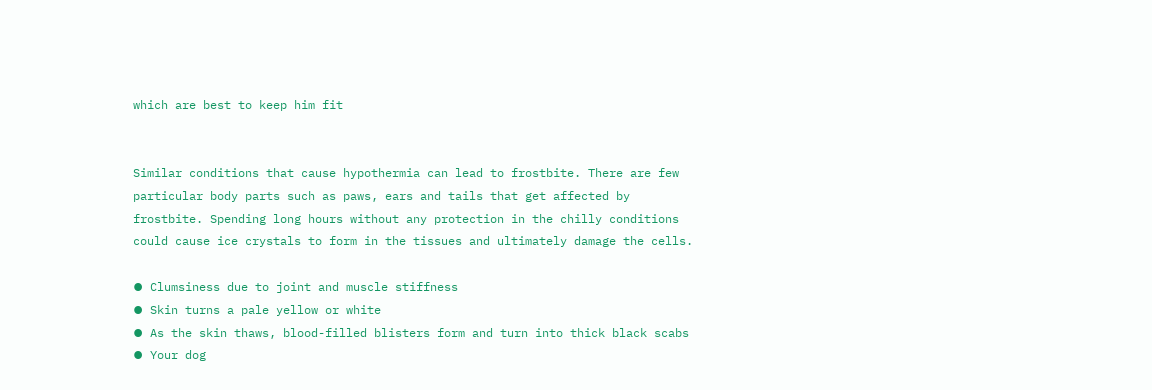which are best to keep him fit


Similar conditions that cause hypothermia can lead to frostbite. There are few particular body parts such as paws, ears and tails that get affected by frostbite. Spending long hours without any protection in the chilly conditions could cause ice crystals to form in the tissues and ultimately damage the cells.

⦁ Clumsiness due to joint and muscle stiffness
⦁ Skin turns a pale yellow or white
⦁ As the skin thaws, blood-filled blisters form and turn into thick black scabs
⦁ Your dog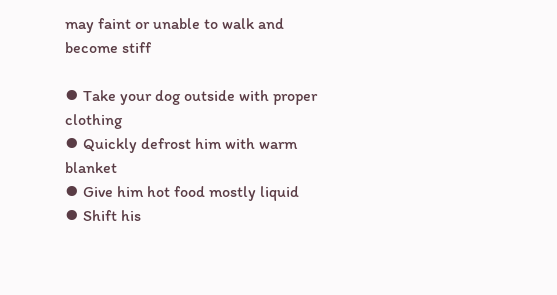may faint or unable to walk and become stiff

⦁ Take your dog outside with proper clothing
⦁ Quickly defrost him with warm blanket
⦁ Give him hot food mostly liquid
⦁ Shift his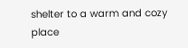shelter to a warm and cozy place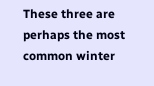These three are perhaps the most common winter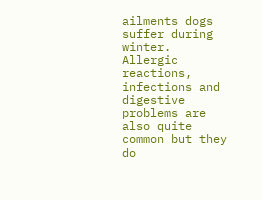ailments dogs suffer during winter. Allergic reactions, infections and digestive problems are also quite common but they do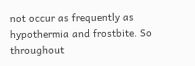not occur as frequently as hypothermia and frostbite. So throughout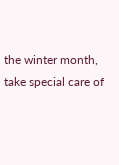the winter month, take special care of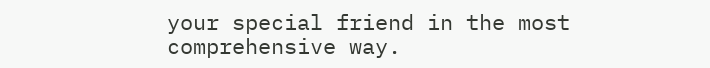your special friend in the most comprehensive way.